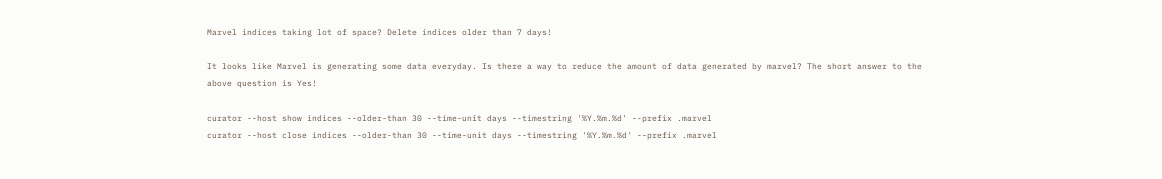Marvel indices taking lot of space? Delete indices older than 7 days!

It looks like Marvel is generating some data everyday. Is there a way to reduce the amount of data generated by marvel? The short answer to the above question is Yes!

curator --host show indices --older-than 30 --time-unit days --timestring '%Y.%m.%d' --prefix .marvel
curator --host close indices --older-than 30 --time-unit days --timestring '%Y.%m.%d' --prefix .marvel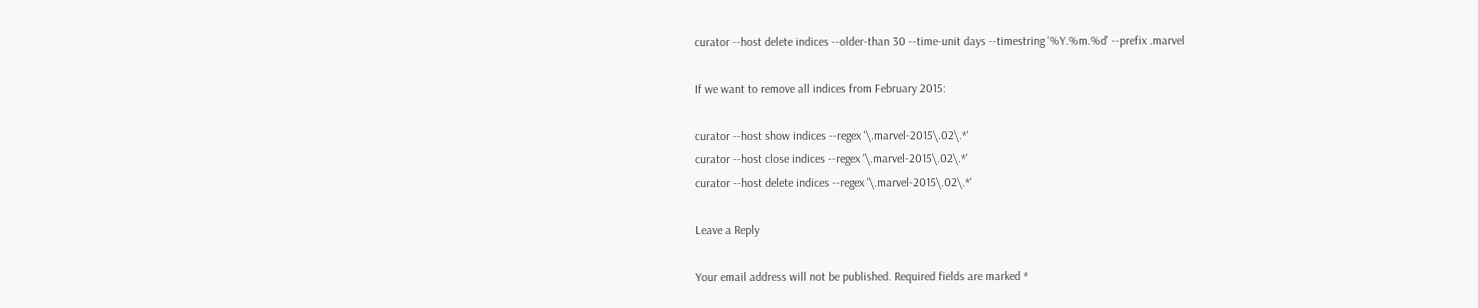curator --host delete indices --older-than 30 --time-unit days --timestring '%Y.%m.%d' --prefix .marvel

If we want to remove all indices from February 2015:

curator --host show indices --regex '\.marvel-2015\.02\.*'
curator --host close indices --regex '\.marvel-2015\.02\.*'
curator --host delete indices --regex '\.marvel-2015\.02\.*'

Leave a Reply

Your email address will not be published. Required fields are marked *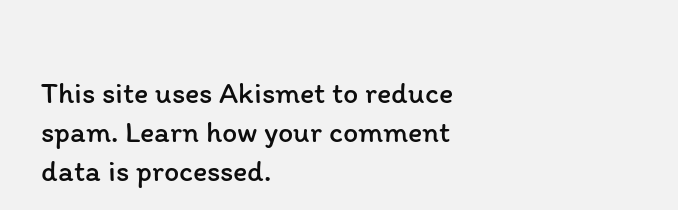This site uses Akismet to reduce spam. Learn how your comment data is processed.